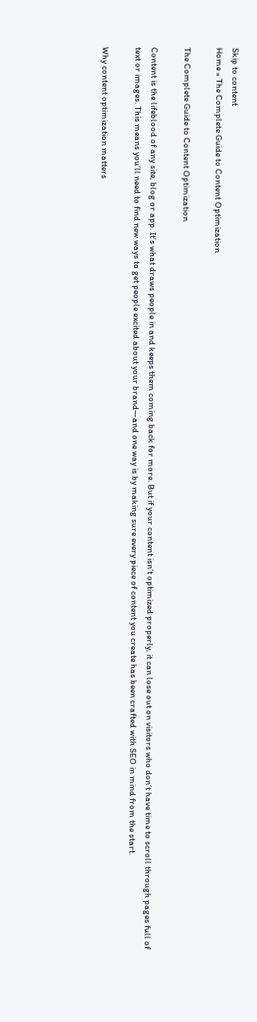Skip to content
Home » The Complete Guide to Content Optimization

The Complete Guide to Content Optimization

Content is the lifeblood of any site, blog or app. It’s what draws people in and keeps them coming back for more. But if your content isn’t optimized properly, it can lose out on visitors who don’t have time to scroll through pages full of text or images. This means you’ll need to find new ways to get people excited about your brand—and one way is by making sure every piece of content you create has been crafted with SEO in mind from the start.

Why content optimization matters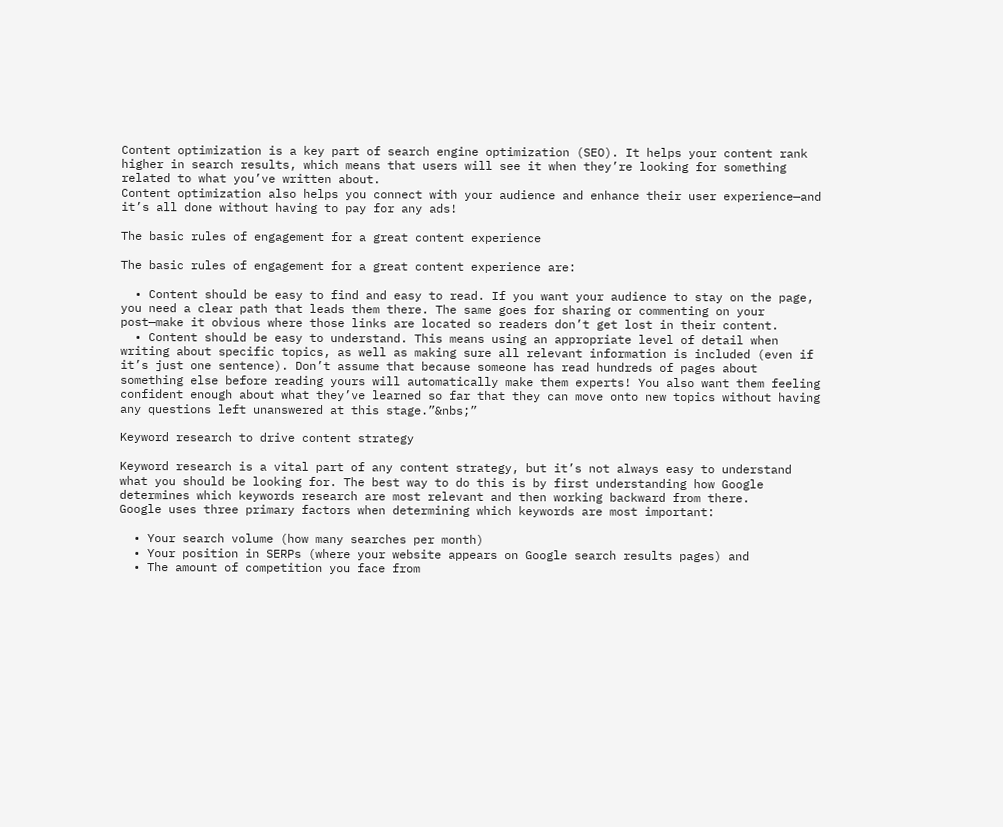Content optimization is a key part of search engine optimization (SEO). It helps your content rank higher in search results, which means that users will see it when they’re looking for something related to what you’ve written about.
Content optimization also helps you connect with your audience and enhance their user experience—and it’s all done without having to pay for any ads!

The basic rules of engagement for a great content experience

The basic rules of engagement for a great content experience are:

  • Content should be easy to find and easy to read. If you want your audience to stay on the page, you need a clear path that leads them there. The same goes for sharing or commenting on your post—make it obvious where those links are located so readers don’t get lost in their content.
  • Content should be easy to understand. This means using an appropriate level of detail when writing about specific topics, as well as making sure all relevant information is included (even if it’s just one sentence). Don’t assume that because someone has read hundreds of pages about something else before reading yours will automatically make them experts! You also want them feeling confident enough about what they’ve learned so far that they can move onto new topics without having any questions left unanswered at this stage.”&nbs;”

Keyword research to drive content strategy

Keyword research is a vital part of any content strategy, but it’s not always easy to understand what you should be looking for. The best way to do this is by first understanding how Google determines which keywords research are most relevant and then working backward from there.
Google uses three primary factors when determining which keywords are most important:

  • Your search volume (how many searches per month)
  • Your position in SERPs (where your website appears on Google search results pages) and
  • The amount of competition you face from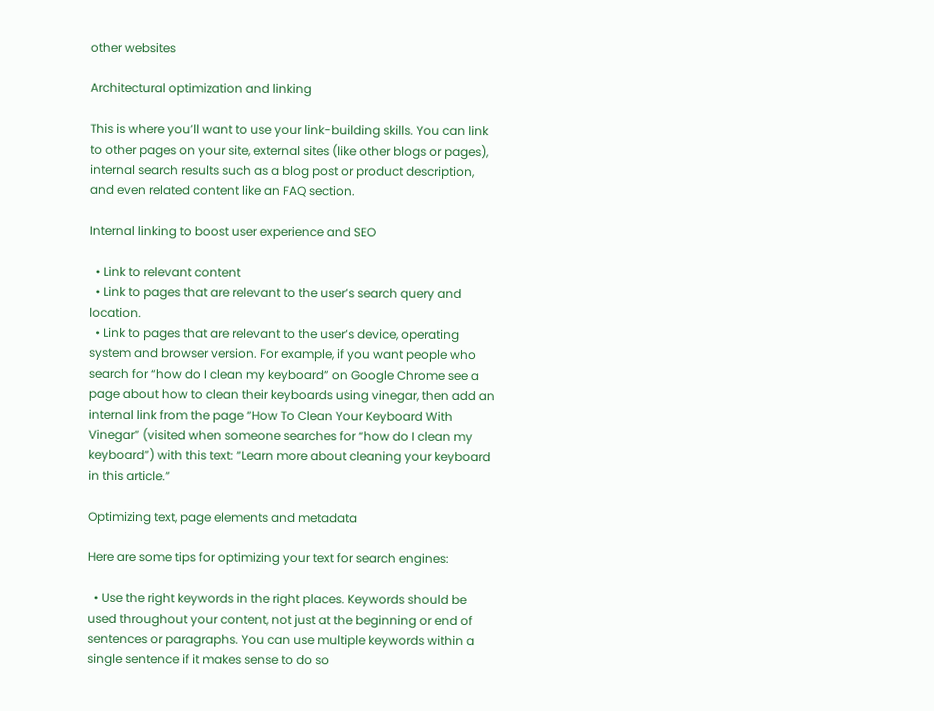other websites

Architectural optimization and linking

This is where you’ll want to use your link-building skills. You can link to other pages on your site, external sites (like other blogs or pages), internal search results such as a blog post or product description, and even related content like an FAQ section.

Internal linking to boost user experience and SEO

  • Link to relevant content
  • Link to pages that are relevant to the user’s search query and location.
  • Link to pages that are relevant to the user’s device, operating system and browser version. For example, if you want people who search for “how do I clean my keyboard” on Google Chrome see a page about how to clean their keyboards using vinegar, then add an internal link from the page “How To Clean Your Keyboard With Vinegar” (visited when someone searches for “how do I clean my keyboard”) with this text: “Learn more about cleaning your keyboard in this article.”

Optimizing text, page elements and metadata

Here are some tips for optimizing your text for search engines:

  • Use the right keywords in the right places. Keywords should be used throughout your content, not just at the beginning or end of sentences or paragraphs. You can use multiple keywords within a single sentence if it makes sense to do so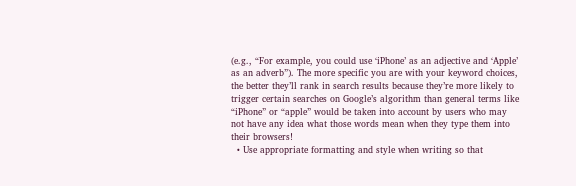(e.g., “For example, you could use ‘iPhone’ as an adjective and ‘Apple’ as an adverb”). The more specific you are with your keyword choices, the better they’ll rank in search results because they’re more likely to trigger certain searches on Google’s algorithm than general terms like “iPhone” or “apple” would be taken into account by users who may not have any idea what those words mean when they type them into their browsers!
  • Use appropriate formatting and style when writing so that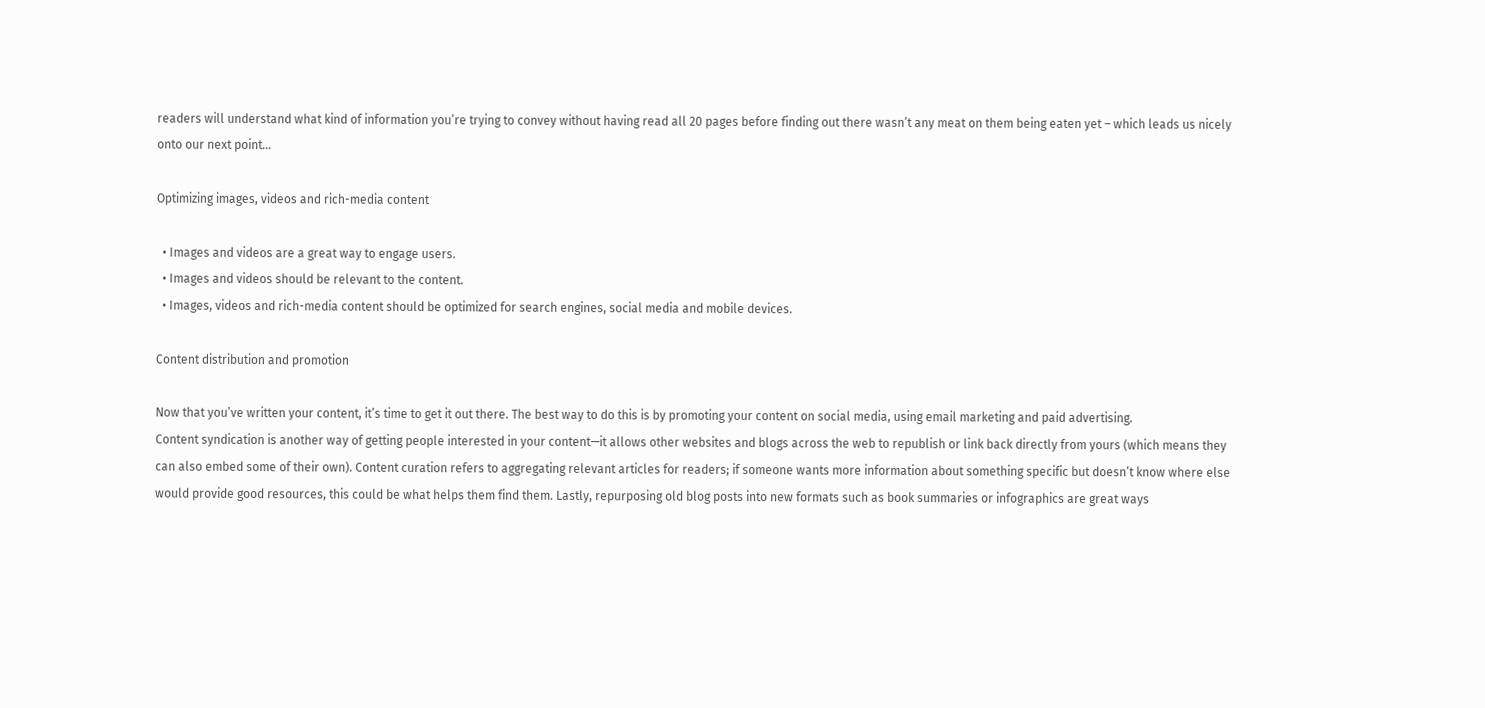readers will understand what kind of information you’re trying to convey without having read all 20 pages before finding out there wasn’t any meat on them being eaten yet – which leads us nicely onto our next point…

Optimizing images, videos and rich-media content

  • Images and videos are a great way to engage users.
  • Images and videos should be relevant to the content.
  • Images, videos and rich-media content should be optimized for search engines, social media and mobile devices.

Content distribution and promotion

Now that you’ve written your content, it’s time to get it out there. The best way to do this is by promoting your content on social media, using email marketing and paid advertising.
Content syndication is another way of getting people interested in your content—it allows other websites and blogs across the web to republish or link back directly from yours (which means they can also embed some of their own). Content curation refers to aggregating relevant articles for readers; if someone wants more information about something specific but doesn’t know where else would provide good resources, this could be what helps them find them. Lastly, repurposing old blog posts into new formats such as book summaries or infographics are great ways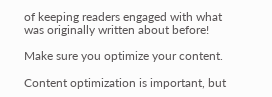of keeping readers engaged with what was originally written about before!

Make sure you optimize your content.

Content optimization is important, but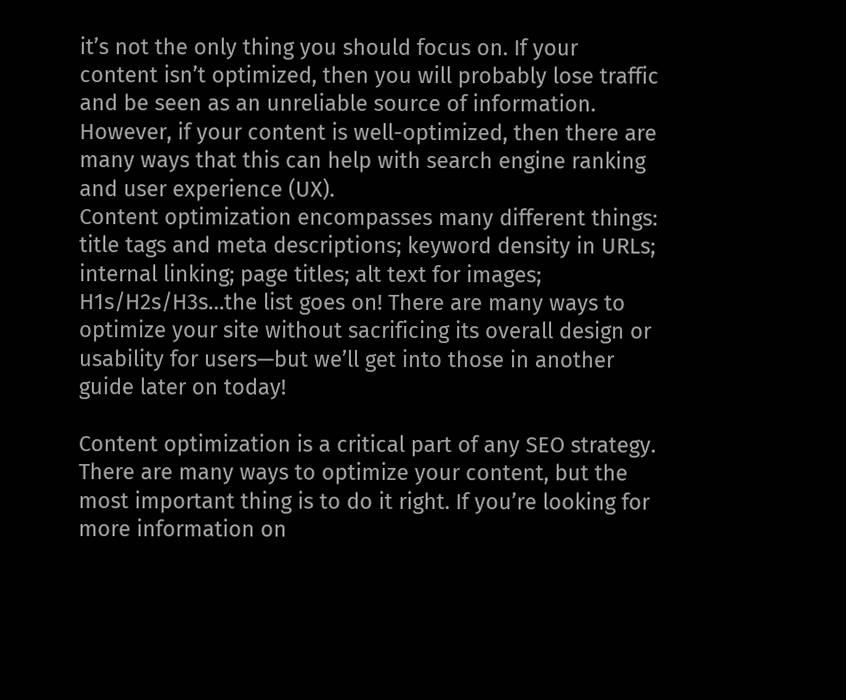it’s not the only thing you should focus on. If your content isn’t optimized, then you will probably lose traffic and be seen as an unreliable source of information. However, if your content is well-optimized, then there are many ways that this can help with search engine ranking and user experience (UX).
Content optimization encompasses many different things: title tags and meta descriptions; keyword density in URLs; internal linking; page titles; alt text for images; H1s/H2s/H3s…the list goes on! There are many ways to optimize your site without sacrificing its overall design or usability for users—but we’ll get into those in another guide later on today!

Content optimization is a critical part of any SEO strategy. There are many ways to optimize your content, but the most important thing is to do it right. If you’re looking for more information on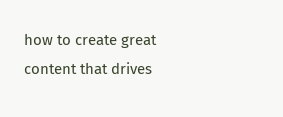how to create great content that drives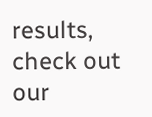results, check out our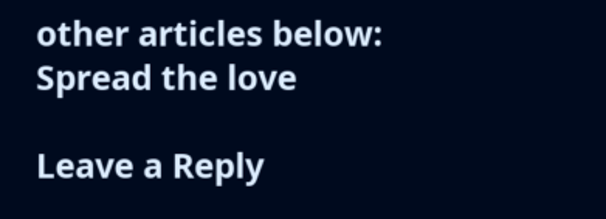other articles below:
Spread the love

Leave a Reply